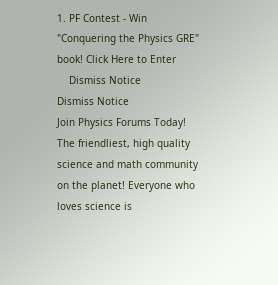1. PF Contest - Win "Conquering the Physics GRE" book! Click Here to Enter
    Dismiss Notice
Dismiss Notice
Join Physics Forums Today!
The friendliest, high quality science and math community on the planet! Everyone who loves science is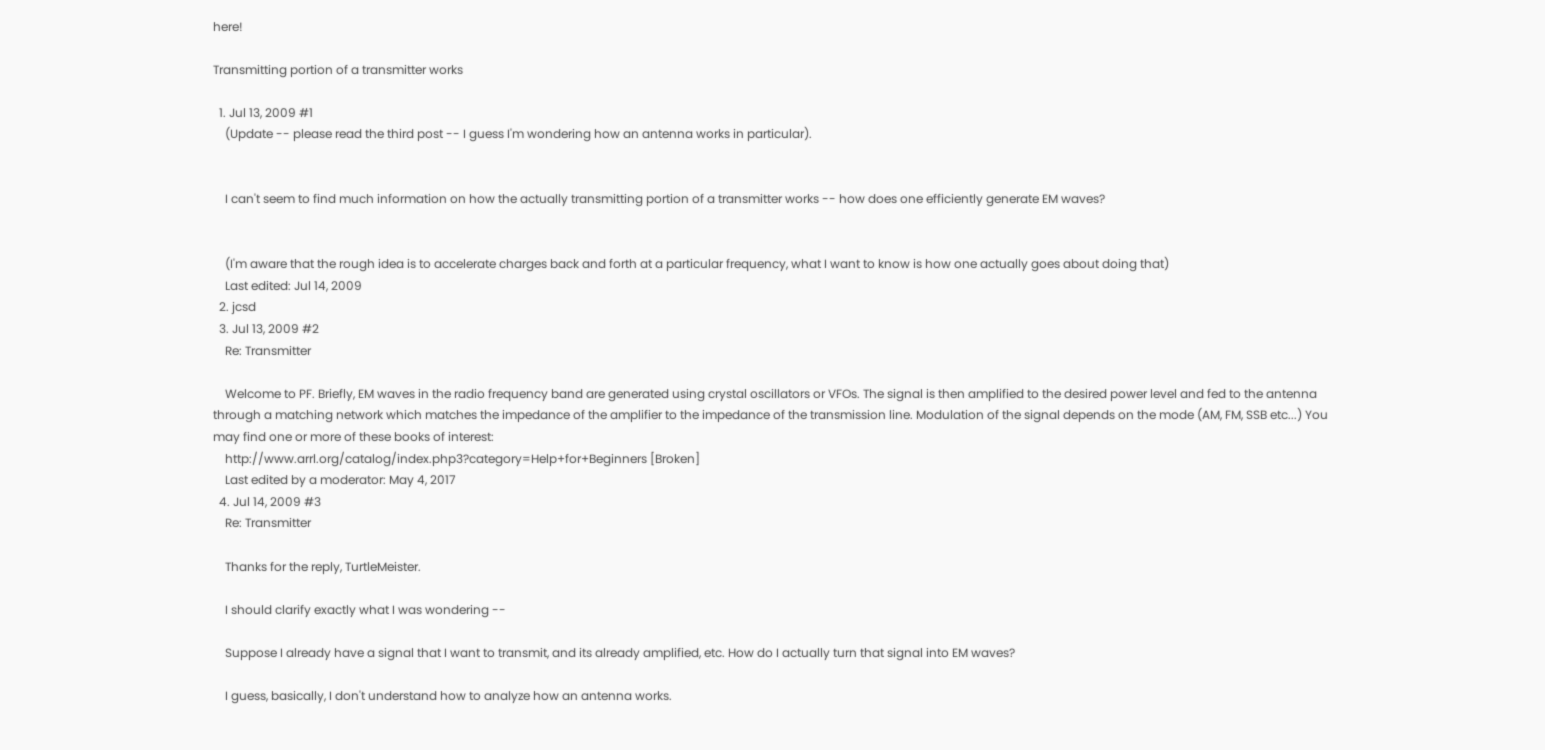here!

Transmitting portion of a transmitter works

  1. Jul 13, 2009 #1
    (Update -- please read the third post -- I guess I'm wondering how an antenna works in particular).


    I can't seem to find much information on how the actually transmitting portion of a transmitter works -- how does one efficiently generate EM waves?


    (I'm aware that the rough idea is to accelerate charges back and forth at a particular frequency, what I want to know is how one actually goes about doing that)
    Last edited: Jul 14, 2009
  2. jcsd
  3. Jul 13, 2009 #2
    Re: Transmitter

    Welcome to PF. Briefly, EM waves in the radio frequency band are generated using crystal oscillators or VFOs. The signal is then amplified to the desired power level and fed to the antenna through a matching network which matches the impedance of the amplifier to the impedance of the transmission line. Modulation of the signal depends on the mode (AM, FM, SSB etc...) You may find one or more of these books of interest:
    http://www.arrl.org/catalog/index.php3?category=Help+for+Beginners [Broken]
    Last edited by a moderator: May 4, 2017
  4. Jul 14, 2009 #3
    Re: Transmitter

    Thanks for the reply, TurtleMeister.

    I should clarify exactly what I was wondering --

    Suppose I already have a signal that I want to transmit, and its already amplified, etc. How do I actually turn that signal into EM waves?

    I guess, basically, I don't understand how to analyze how an antenna works.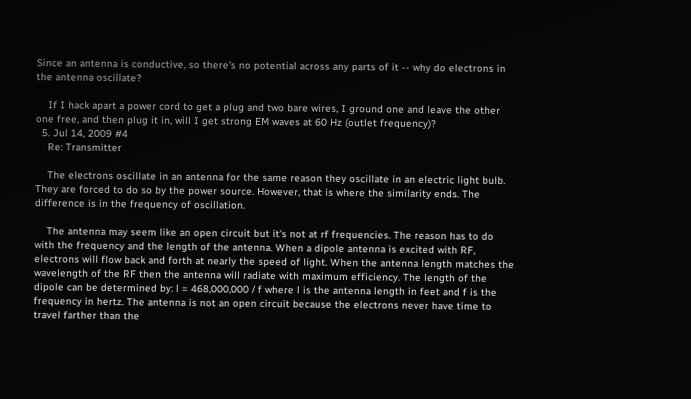Since an antenna is conductive, so there's no potential across any parts of it -- why do electrons in the antenna oscillate?

    If I hack apart a power cord to get a plug and two bare wires, I ground one and leave the other one free, and then plug it in, will I get strong EM waves at 60 Hz (outlet frequency)?
  5. Jul 14, 2009 #4
    Re: Transmitter

    The electrons oscillate in an antenna for the same reason they oscillate in an electric light bulb. They are forced to do so by the power source. However, that is where the similarity ends. The difference is in the frequency of oscillation.

    The antenna may seem like an open circuit but it's not at rf frequencies. The reason has to do with the frequency and the length of the antenna. When a dipole antenna is excited with RF, electrons will flow back and forth at nearly the speed of light. When the antenna length matches the wavelength of the RF then the antenna will radiate with maximum efficiency. The length of the dipole can be determined by: l = 468,000,000 / f where l is the antenna length in feet and f is the frequency in hertz. The antenna is not an open circuit because the electrons never have time to travel farther than the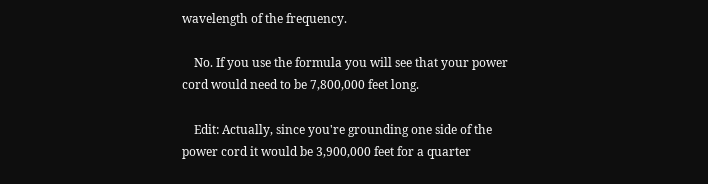wavelength of the frequency.

    No. If you use the formula you will see that your power cord would need to be 7,800,000 feet long.

    Edit: Actually, since you're grounding one side of the power cord it would be 3,900,000 feet for a quarter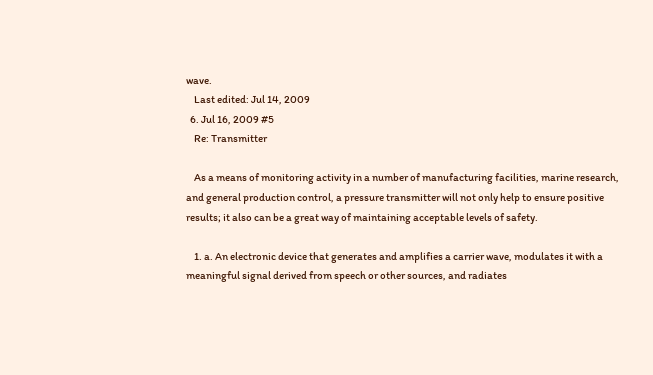wave.
    Last edited: Jul 14, 2009
  6. Jul 16, 2009 #5
    Re: Transmitter

    As a means of monitoring activity in a number of manufacturing facilities, marine research, and general production control, a pressure transmitter will not only help to ensure positive results; it also can be a great way of maintaining acceptable levels of safety.

    1. a. An electronic device that generates and amplifies a carrier wave, modulates it with a meaningful signal derived from speech or other sources, and radiates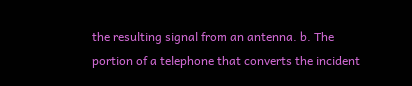the resulting signal from an antenna. b. The portion of a telephone that converts the incident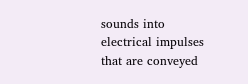sounds into electrical impulses that are conveyed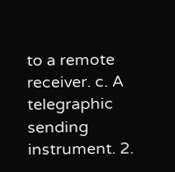to a remote receiver. c. A telegraphic sending instrument. 2.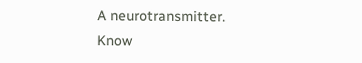A neurotransmitter.
Know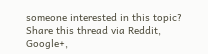someone interested in this topic? Share this thread via Reddit, Google+,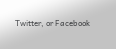Twitter, or Facebook